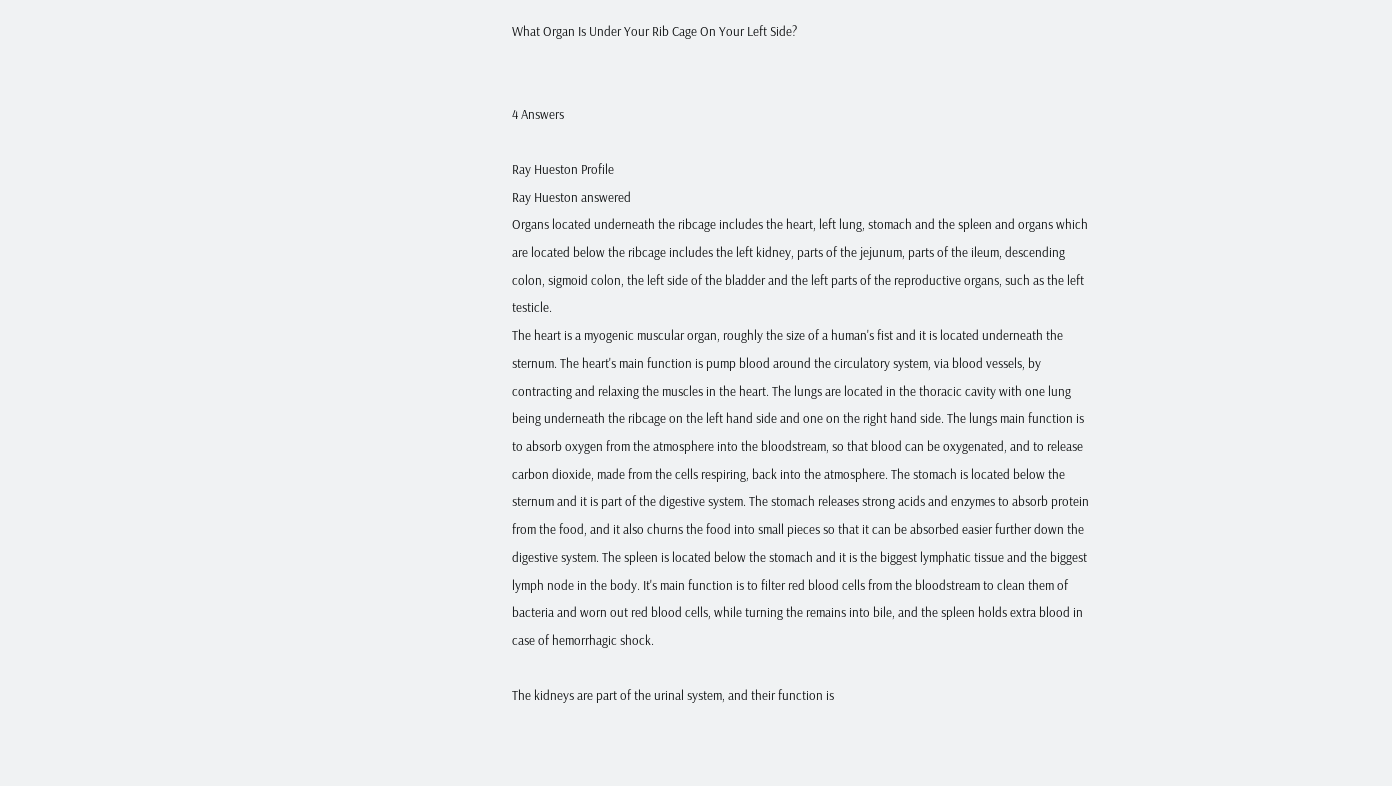What Organ Is Under Your Rib Cage On Your Left Side?


4 Answers

Ray Hueston Profile
Ray Hueston answered
Organs located underneath the ribcage includes the heart, left lung, stomach and the spleen and organs which are located below the ribcage includes the left kidney, parts of the jejunum, parts of the ileum, descending colon, sigmoid colon, the left side of the bladder and the left parts of the reproductive organs, such as the left testicle.
The heart is a myogenic muscular organ, roughly the size of a human's fist and it is located underneath the sternum. The heart's main function is pump blood around the circulatory system, via blood vessels, by contracting and relaxing the muscles in the heart. The lungs are located in the thoracic cavity with one lung being underneath the ribcage on the left hand side and one on the right hand side. The lungs main function is to absorb oxygen from the atmosphere into the bloodstream, so that blood can be oxygenated, and to release carbon dioxide, made from the cells respiring, back into the atmosphere. The stomach is located below the sternum and it is part of the digestive system. The stomach releases strong acids and enzymes to absorb protein from the food, and it also churns the food into small pieces so that it can be absorbed easier further down the digestive system. The spleen is located below the stomach and it is the biggest lymphatic tissue and the biggest lymph node in the body. It's main function is to filter red blood cells from the bloodstream to clean them of bacteria and worn out red blood cells, while turning the remains into bile, and the spleen holds extra blood in case of hemorrhagic shock.

The kidneys are part of the urinal system, and their function is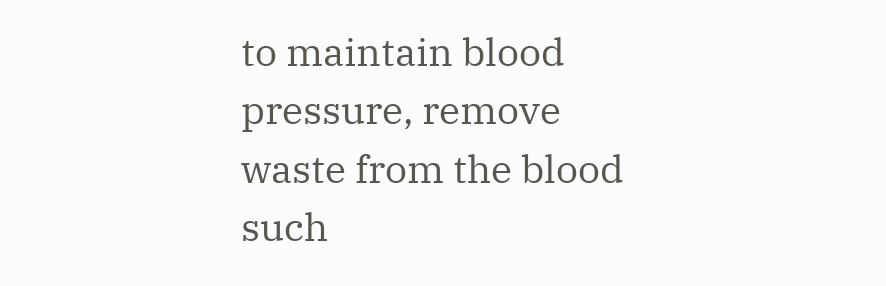to maintain blood pressure, remove waste from the blood such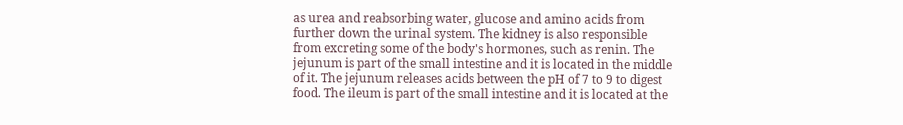as urea and reabsorbing water, glucose and amino acids from further down the urinal system. The kidney is also responsible from excreting some of the body's hormones, such as renin. The jejunum is part of the small intestine and it is located in the middle of it. The jejunum releases acids between the pH of 7 to 9 to digest food. The ileum is part of the small intestine and it is located at the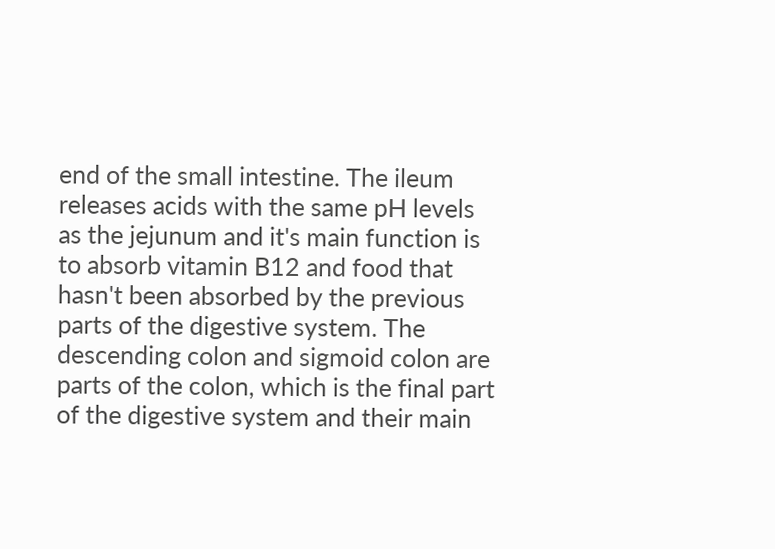end of the small intestine. The ileum releases acids with the same pH levels as the jejunum and it's main function is to absorb vitamin B12 and food that hasn't been absorbed by the previous parts of the digestive system. The descending colon and sigmoid colon are parts of the colon, which is the final part of the digestive system and their main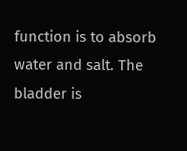function is to absorb water and salt. The bladder is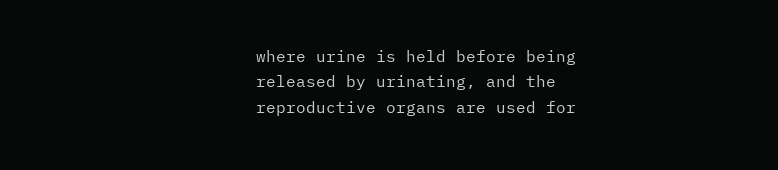where urine is held before being released by urinating, and the reproductive organs are used for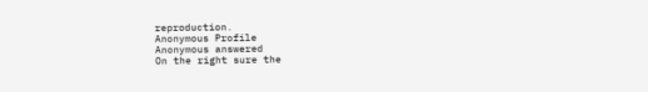reproduction.
Anonymous Profile
Anonymous answered
On the right sure the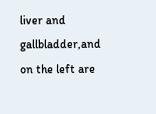liver and gallbladder,and on the left are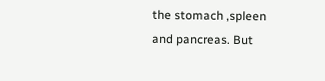the stomach ,spleen and pancreas. But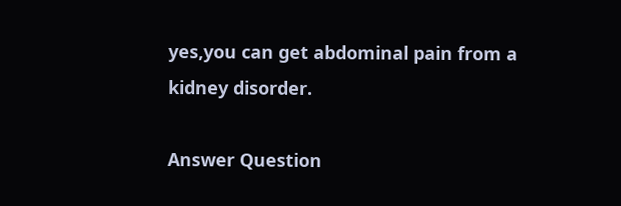yes,you can get abdominal pain from a kidney disorder.

Answer Question